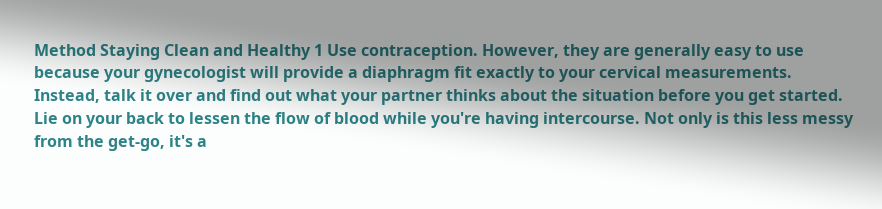Method Staying Clean and Healthy 1 Use contraception. However, they are generally easy to use because your gynecologist will provide a diaphragm fit exactly to your cervical measurements. Instead, talk it over and find out what your partner thinks about the situation before you get started. Lie on your back to lessen the flow of blood while you're having intercourse. Not only is this less messy from the get-go, it's a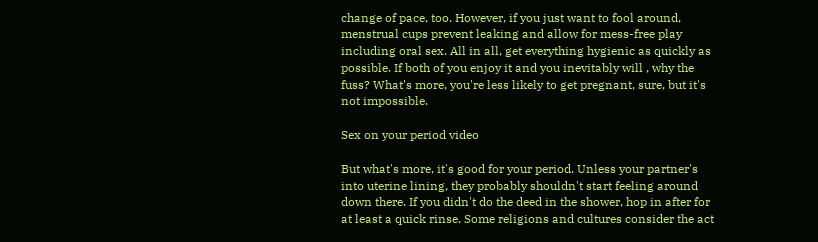change of pace, too. However, if you just want to fool around, menstrual cups prevent leaking and allow for mess-free play including oral sex. All in all, get everything hygienic as quickly as possible. If both of you enjoy it and you inevitably will , why the fuss? What's more, you're less likely to get pregnant, sure, but it's not impossible.

Sex on your period video

But what's more, it's good for your period. Unless your partner's into uterine lining, they probably shouldn't start feeling around down there. If you didn't do the deed in the shower, hop in after for at least a quick rinse. Some religions and cultures consider the act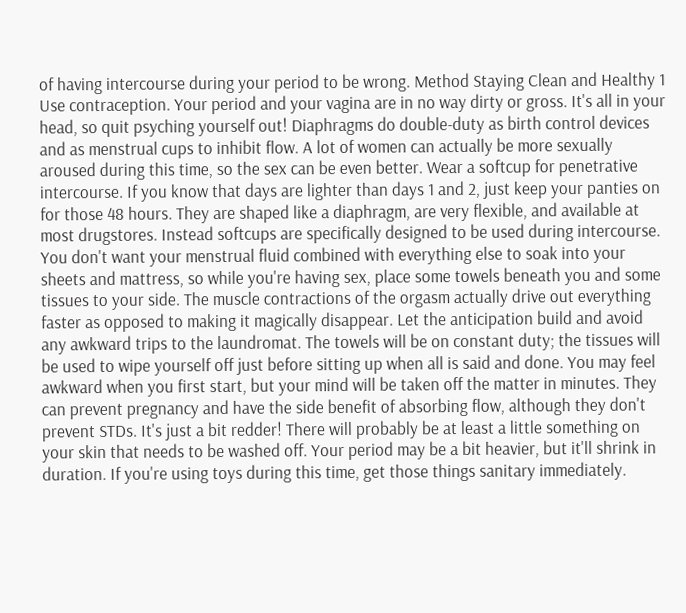of having intercourse during your period to be wrong. Method Staying Clean and Healthy 1 Use contraception. Your period and your vagina are in no way dirty or gross. It's all in your head, so quit psyching yourself out! Diaphragms do double-duty as birth control devices and as menstrual cups to inhibit flow. A lot of women can actually be more sexually aroused during this time, so the sex can be even better. Wear a softcup for penetrative intercourse. If you know that days are lighter than days 1 and 2, just keep your panties on for those 48 hours. They are shaped like a diaphragm, are very flexible, and available at most drugstores. Instead softcups are specifically designed to be used during intercourse. You don't want your menstrual fluid combined with everything else to soak into your sheets and mattress, so while you're having sex, place some towels beneath you and some tissues to your side. The muscle contractions of the orgasm actually drive out everything faster as opposed to making it magically disappear. Let the anticipation build and avoid any awkward trips to the laundromat. The towels will be on constant duty; the tissues will be used to wipe yourself off just before sitting up when all is said and done. You may feel awkward when you first start, but your mind will be taken off the matter in minutes. They can prevent pregnancy and have the side benefit of absorbing flow, although they don't prevent STDs. It's just a bit redder! There will probably be at least a little something on your skin that needs to be washed off. Your period may be a bit heavier, but it'll shrink in duration. If you're using toys during this time, get those things sanitary immediately.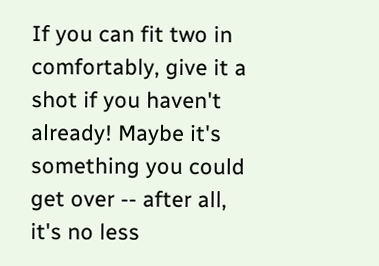If you can fit two in comfortably, give it a shot if you haven't already! Maybe it's something you could get over -- after all, it's no less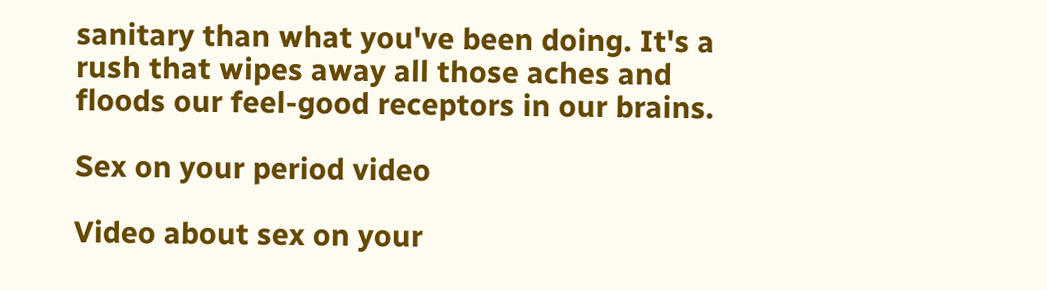sanitary than what you've been doing. It's a rush that wipes away all those aches and floods our feel-good receptors in our brains.

Sex on your period video

Video about sex on your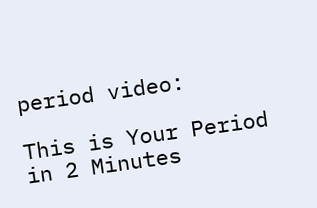period video:

This is Your Period in 2 Minutes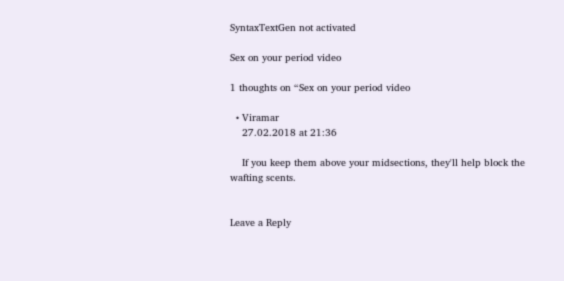SyntaxTextGen not activated

Sex on your period video

1 thoughts on “Sex on your period video

  • Viramar
    27.02.2018 at 21:36

    If you keep them above your midsections, they'll help block the wafting scents.


Leave a Reply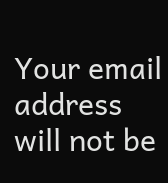Your email address will not be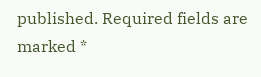published. Required fields are marked *